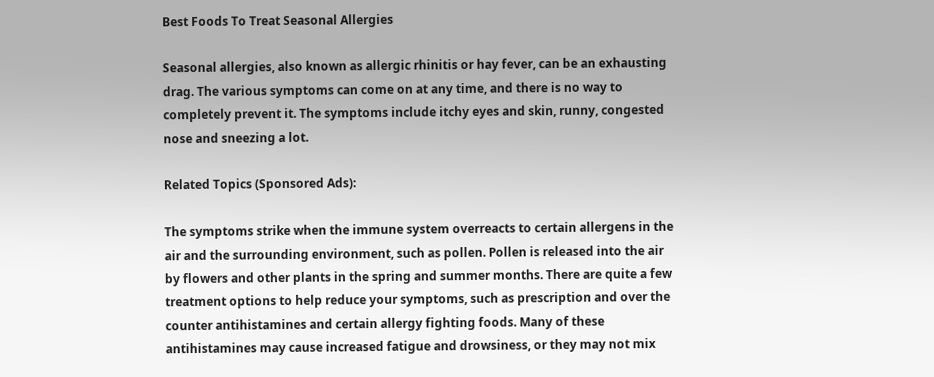Best Foods To Treat Seasonal Allergies

Seasonal allergies, also known as allergic rhinitis or hay fever, can be an exhausting drag. The various symptoms can come on at any time, and there is no way to completely prevent it. The symptoms include itchy eyes and skin, runny, congested nose and sneezing a lot.

Related Topics (Sponsored Ads):

The symptoms strike when the immune system overreacts to certain allergens in the air and the surrounding environment, such as pollen. Pollen is released into the air by flowers and other plants in the spring and summer months. There are quite a few treatment options to help reduce your symptoms, such as prescription and over the counter antihistamines and certain allergy fighting foods. Many of these antihistamines may cause increased fatigue and drowsiness, or they may not mix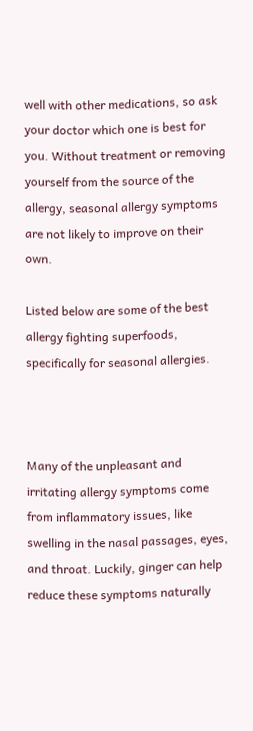well with other medications, so ask your doctor which one is best for you. Without treatment or removing yourself from the source of the allergy, seasonal allergy symptoms are not likely to improve on their own.

Listed below are some of the best allergy fighting superfoods, specifically for seasonal allergies.



Many of the unpleasant and irritating allergy symptoms come from inflammatory issues, like swelling in the nasal passages, eyes, and throat. Luckily, ginger can help reduce these symptoms naturally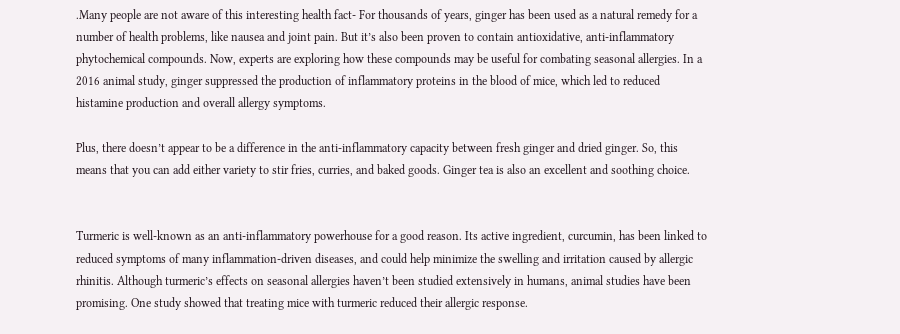.Many people are not aware of this interesting health fact- For thousands of years, ginger has been used as a natural remedy for a number of health problems, like nausea and joint pain. But it’s also been proven to contain antioxidative, anti-inflammatory phytochemical compounds. Now, experts are exploring how these compounds may be useful for combating seasonal allergies. In a 2016 animal study, ginger suppressed the production of inflammatory proteins in the blood of mice, which led to reduced histamine production and overall allergy symptoms.

Plus, there doesn’t appear to be a difference in the anti-inflammatory capacity between fresh ginger and dried ginger. So, this means that you can add either variety to stir fries, curries, and baked goods. Ginger tea is also an excellent and soothing choice.


Turmeric is well-known as an anti-inflammatory powerhouse for a good reason. Its active ingredient, curcumin, has been linked to reduced symptoms of many inflammation-driven diseases, and could help minimize the swelling and irritation caused by allergic rhinitis. Although turmeric’s effects on seasonal allergies haven’t been studied extensively in humans, animal studies have been promising. One study showed that treating mice with turmeric reduced their allergic response.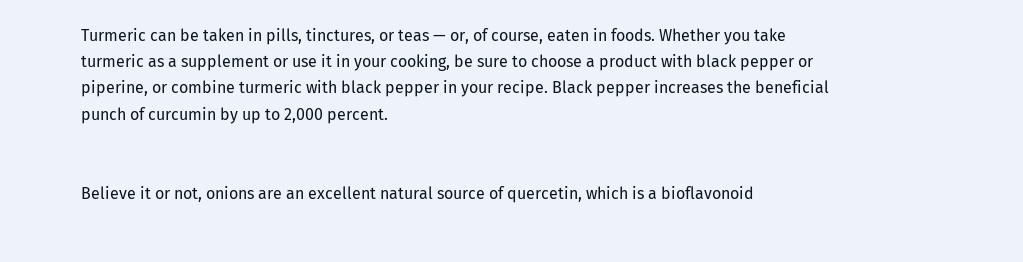Turmeric can be taken in pills, tinctures, or teas — or, of course, eaten in foods. Whether you take turmeric as a supplement or use it in your cooking, be sure to choose a product with black pepper or piperine, or combine turmeric with black pepper in your recipe. Black pepper increases the beneficial punch of curcumin by up to 2,000 percent.


Believe it or not, onions are an excellent natural source of quercetin, which is a bioflavonoid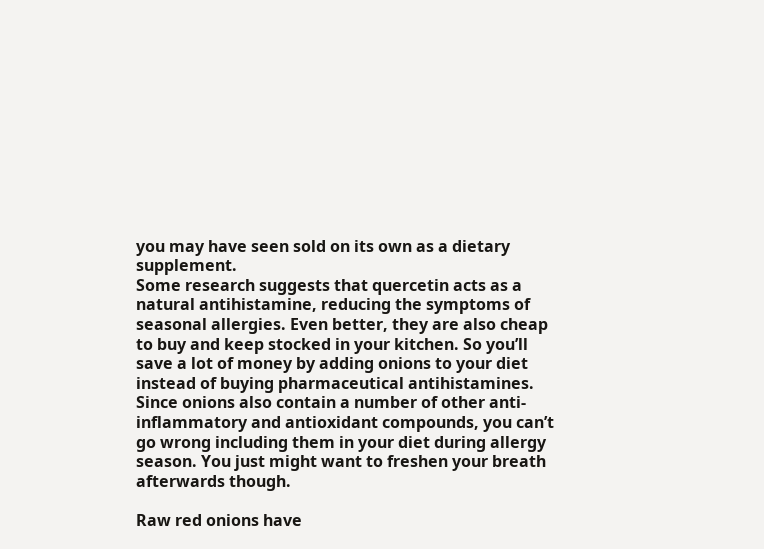you may have seen sold on its own as a dietary supplement.
Some research suggests that quercetin acts as a natural antihistamine, reducing the symptoms of seasonal allergies. Even better, they are also cheap to buy and keep stocked in your kitchen. So you’ll save a lot of money by adding onions to your diet instead of buying pharmaceutical antihistamines.
Since onions also contain a number of other anti-inflammatory and antioxidant compounds, you can’t go wrong including them in your diet during allergy season. You just might want to freshen your breath afterwards though.

Raw red onions have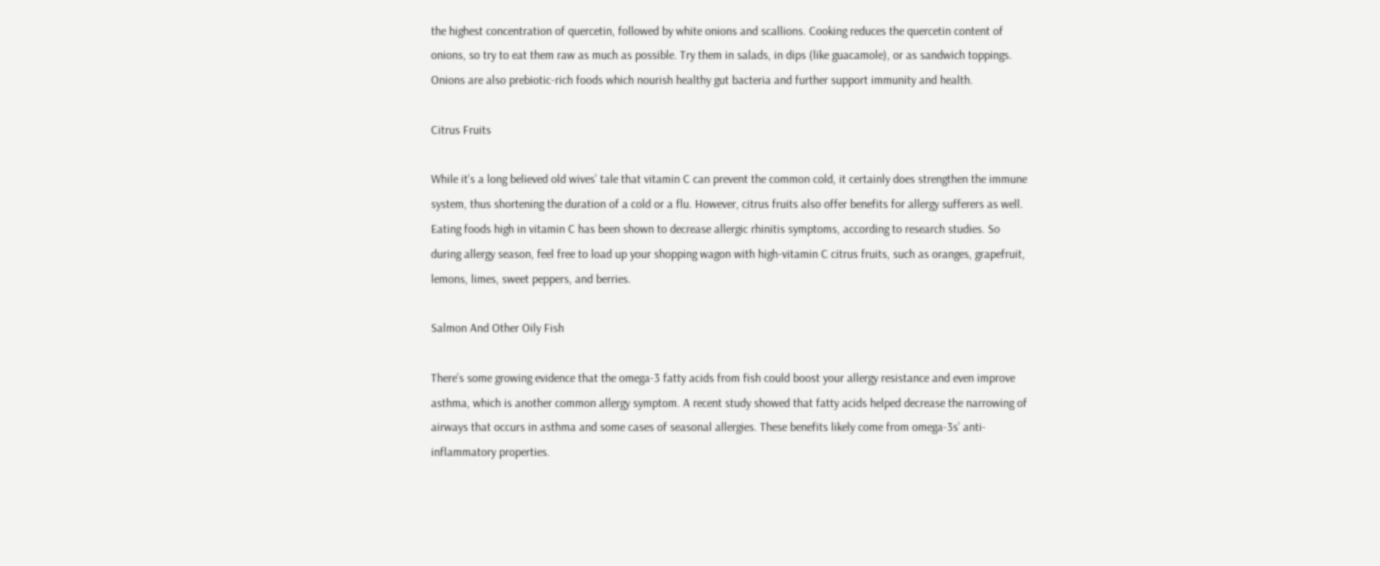the highest concentration of quercetin, followed by white onions and scallions. Cooking reduces the quercetin content of onions, so try to eat them raw as much as possible. Try them in salads, in dips (like guacamole), or as sandwich toppings. Onions are also prebiotic-rich foods which nourish healthy gut bacteria and further support immunity and health.

Citrus Fruits

While it’s a long believed old wives’ tale that vitamin C can prevent the common cold, it certainly does strengthen the immune system, thus shortening the duration of a cold or a flu. However, citrus fruits also offer benefits for allergy sufferers as well. Eating foods high in vitamin C has been shown to decrease allergic rhinitis symptoms, according to research studies. So during allergy season, feel free to load up your shopping wagon with high-vitamin C citrus fruits, such as oranges, grapefruit, lemons, limes, sweet peppers, and berries.

Salmon And Other Oily Fish

There’s some growing evidence that the omega-3 fatty acids from fish could boost your allergy resistance and even improve asthma, which is another common allergy symptom. A recent study showed that fatty acids helped decrease the narrowing of airways that occurs in asthma and some cases of seasonal allergies. These benefits likely come from omega-3s’ anti-inflammatory properties.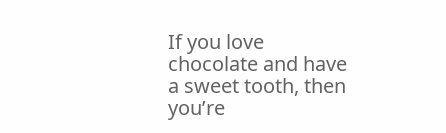If you love chocolate and have a sweet tooth, then you’re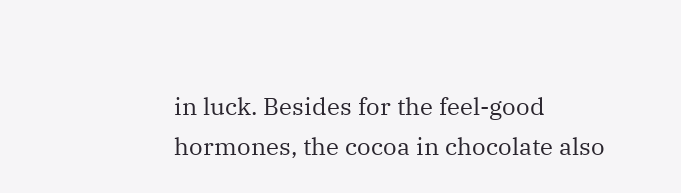in luck. Besides for the feel-good hormones, the cocoa in chocolate also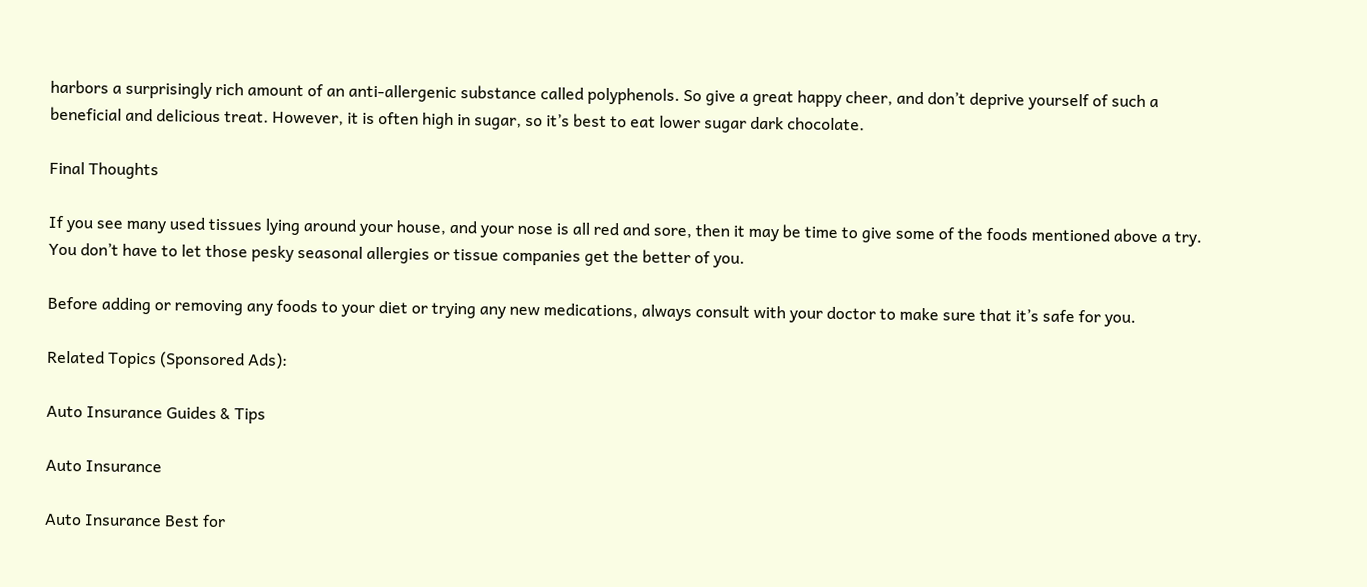harbors a surprisingly rich amount of an anti-allergenic substance called polyphenols. So give a great happy cheer, and don’t deprive yourself of such a beneficial and delicious treat. However, it is often high in sugar, so it’s best to eat lower sugar dark chocolate.

Final Thoughts

If you see many used tissues lying around your house, and your nose is all red and sore, then it may be time to give some of the foods mentioned above a try. You don’t have to let those pesky seasonal allergies or tissue companies get the better of you.

Before adding or removing any foods to your diet or trying any new medications, always consult with your doctor to make sure that it’s safe for you.

Related Topics (Sponsored Ads):

Auto Insurance Guides & Tips

Auto Insurance

Auto Insurance Best for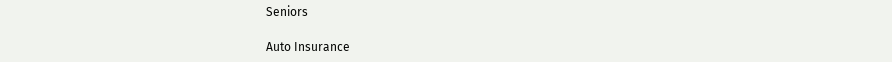Seniors

Auto Insurance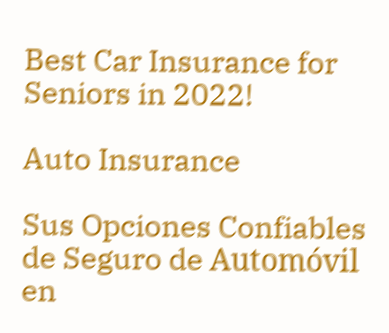Best Car Insurance for Seniors in 2022!

Auto Insurance

Sus Opciones Confiables de Seguro de Automóvil en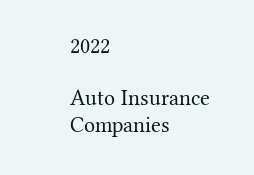2022

Auto Insurance Companies